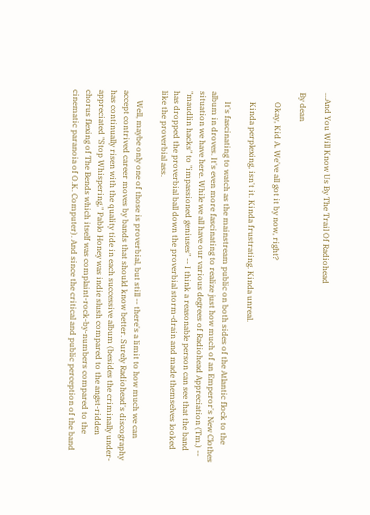...And You Will Know Us By The Trail Of Radiohead

By dean

     Okay, Kid A. We've all got it by now, right?

     Kinda perplexing, isn't it. Kinda frustrating. Kinda unreal.

     It's fascinating to watch as the mainstream public on both sides of the Atlantic flock to the album in droves. It's even more fascinating to realize just how much of an Emperor's New Clothes situation we have here. While we all have our various degrees of Radiohead Appreciation (Tm.) -- "maudlin hacks" to "impassioned geniuses" -- I think a reasonable person can see that the band has dropped the proverbial ball down the proverbial storm-drain and made themselves looked like the proverbial ass.

     Well, maybe only one of those is proverbial, but still -- there's a limit to how much we can accept contrived career moves by bands that should know better. Surely Radiohead's discography has continually risen with the quality tide in each successive album (besides the criminally under-appreciated "Stop Whispering," Pablo Honey was indie slush compared to the angst-ridden chorus flexing of The Bends which itself was complaint-rock-by-numbers compared to the cinematic paranoia of O.K. Computer). And since the critical and public perception of the band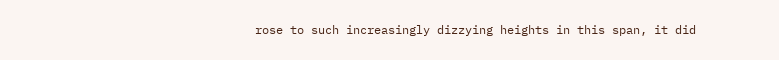rose to such increasingly dizzying heights in this span, it did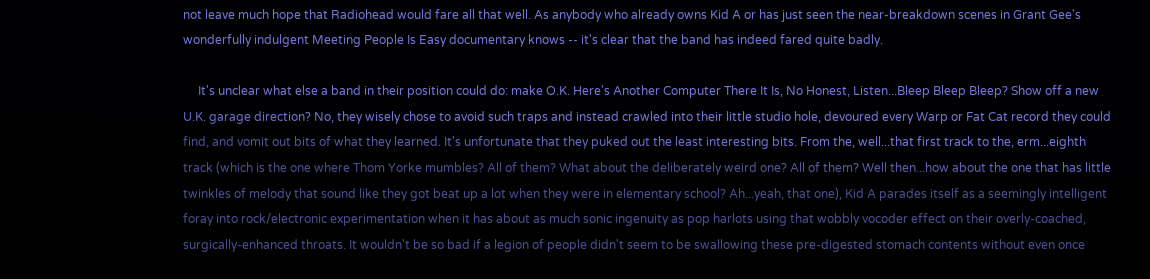not leave much hope that Radiohead would fare all that well. As anybody who already owns Kid A or has just seen the near-breakdown scenes in Grant Gee's wonderfully indulgent Meeting People Is Easy documentary knows -- it's clear that the band has indeed fared quite badly.

     It's unclear what else a band in their position could do: make O.K. Here's Another Computer There It Is, No Honest, Listen...Bleep Bleep Bleep? Show off a new U.K. garage direction? No, they wisely chose to avoid such traps and instead crawled into their little studio hole, devoured every Warp or Fat Cat record they could find, and vomit out bits of what they learned. It's unfortunate that they puked out the least interesting bits. From the, well...that first track to the, erm...eighth track (which is the one where Thom Yorke mumbles? All of them? What about the deliberately weird one? All of them? Well then...how about the one that has little twinkles of melody that sound like they got beat up a lot when they were in elementary school? Ah...yeah, that one), Kid A parades itself as a seemingly intelligent foray into rock/electronic experimentation when it has about as much sonic ingenuity as pop harlots using that wobbly vocoder effect on their overly-coached, surgically-enhanced throats. It wouldn't be so bad if a legion of people didn't seem to be swallowing these pre-digested stomach contents without even once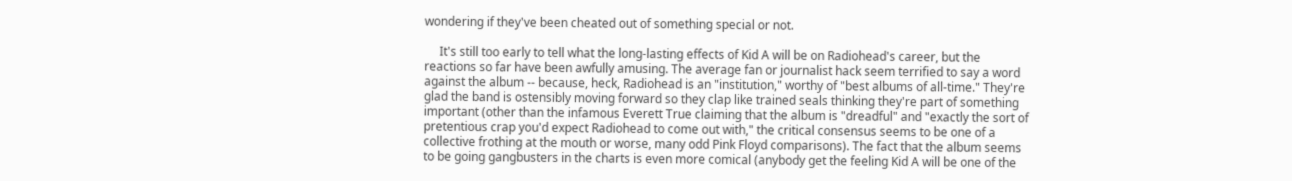wondering if they've been cheated out of something special or not.

     It's still too early to tell what the long-lasting effects of Kid A will be on Radiohead's career, but the reactions so far have been awfully amusing. The average fan or journalist hack seem terrified to say a word against the album -- because, heck, Radiohead is an "institution," worthy of "best albums of all-time." They're glad the band is ostensibly moving forward so they clap like trained seals thinking they're part of something important (other than the infamous Everett True claiming that the album is "dreadful" and "exactly the sort of pretentious crap you'd expect Radiohead to come out with," the critical consensus seems to be one of a collective frothing at the mouth or worse, many odd Pink Floyd comparisons). The fact that the album seems to be going gangbusters in the charts is even more comical (anybody get the feeling Kid A will be one of the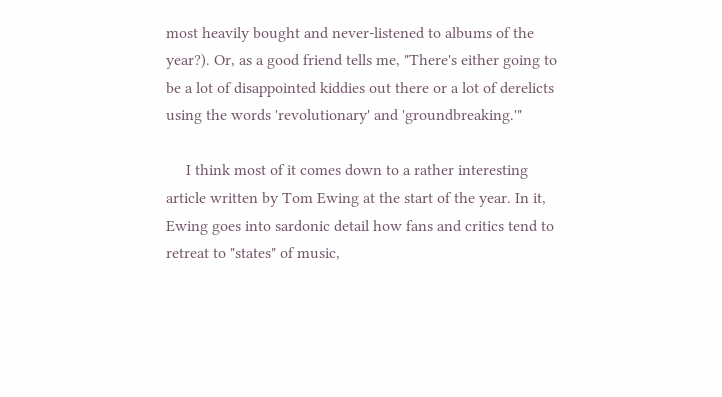most heavily bought and never-listened to albums of the year?). Or, as a good friend tells me, "There's either going to be a lot of disappointed kiddies out there or a lot of derelicts using the words 'revolutionary' and 'groundbreaking.'"

     I think most of it comes down to a rather interesting article written by Tom Ewing at the start of the year. In it, Ewing goes into sardonic detail how fans and critics tend to retreat to "states" of music,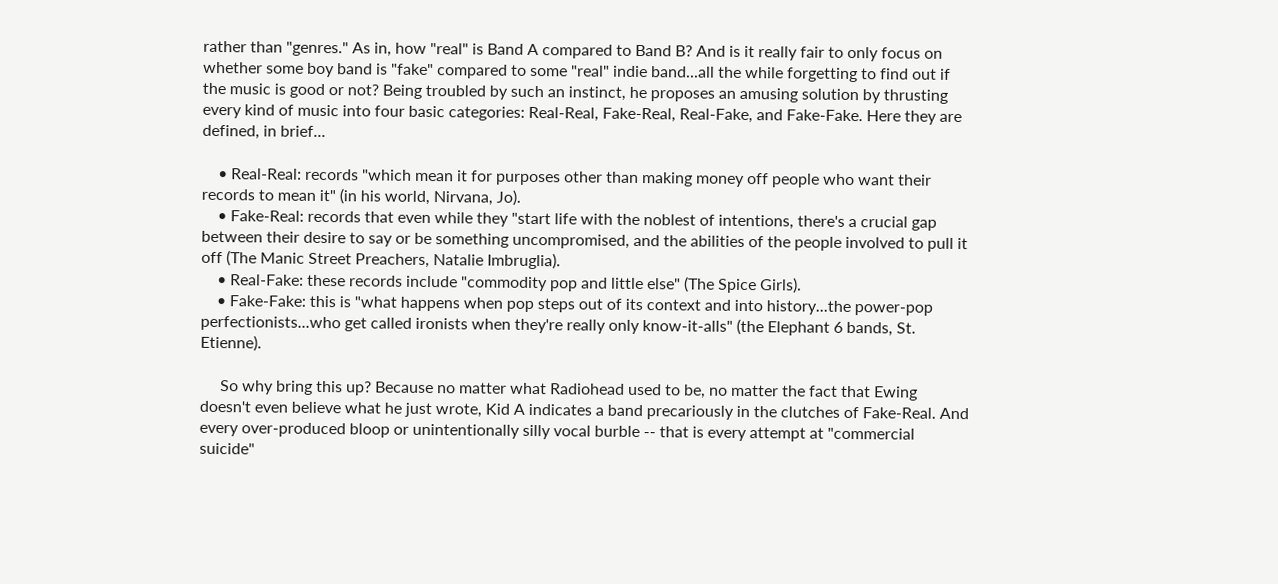rather than "genres." As in, how "real" is Band A compared to Band B? And is it really fair to only focus on whether some boy band is "fake" compared to some "real" indie band...all the while forgetting to find out if the music is good or not? Being troubled by such an instinct, he proposes an amusing solution by thrusting every kind of music into four basic categories: Real-Real, Fake-Real, Real-Fake, and Fake-Fake. Here they are defined, in brief...

    • Real-Real: records "which mean it for purposes other than making money off people who want their records to mean it" (in his world, Nirvana, Jo).
    • Fake-Real: records that even while they "start life with the noblest of intentions, there's a crucial gap between their desire to say or be something uncompromised, and the abilities of the people involved to pull it off (The Manic Street Preachers, Natalie Imbruglia).
    • Real-Fake: these records include "commodity pop and little else" (The Spice Girls).
    • Fake-Fake: this is "what happens when pop steps out of its context and into history...the power-pop perfectionists...who get called ironists when they're really only know-it-alls" (the Elephant 6 bands, St. Etienne).

     So why bring this up? Because no matter what Radiohead used to be, no matter the fact that Ewing doesn't even believe what he just wrote, Kid A indicates a band precariously in the clutches of Fake-Real. And every over-produced bloop or unintentionally silly vocal burble -- that is every attempt at "commercial suicide"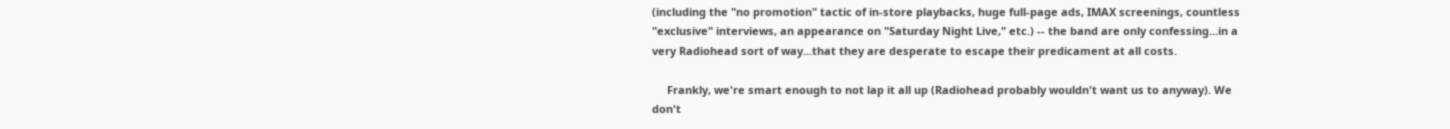(including the "no promotion" tactic of in-store playbacks, huge full-page ads, IMAX screenings, countless "exclusive" interviews, an appearance on "Saturday Night Live," etc.) -- the band are only confessing...in a very Radiohead sort of way...that they are desperate to escape their predicament at all costs.

     Frankly, we're smart enough to not lap it all up (Radiohead probably wouldn't want us to anyway). We don't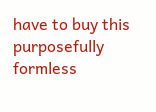have to buy this purposefully formless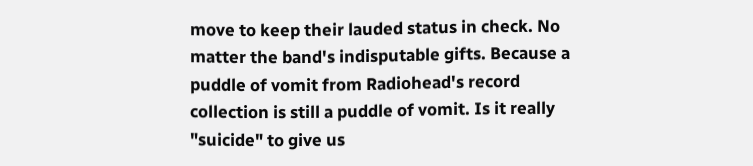move to keep their lauded status in check. No matter the band's indisputable gifts. Because a puddle of vomit from Radiohead's record collection is still a puddle of vomit. Is it really "suicide" to give us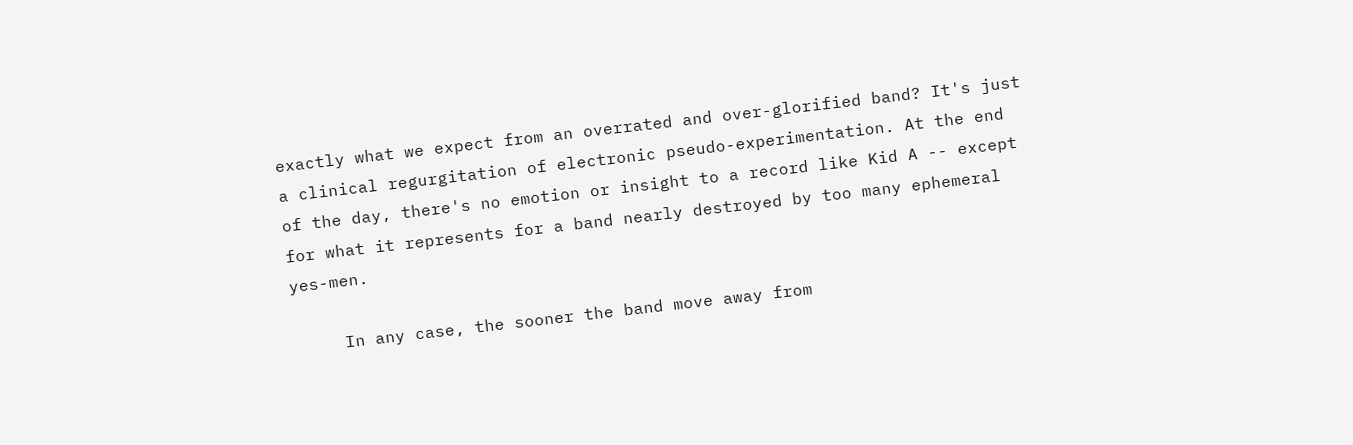exactly what we expect from an overrated and over-glorified band? It's just a clinical regurgitation of electronic pseudo-experimentation. At the end of the day, there's no emotion or insight to a record like Kid A -- except for what it represents for a band nearly destroyed by too many ephemeral yes-men.

     In any case, the sooner the band move away from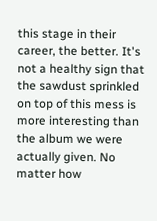this stage in their career, the better. It's not a healthy sign that the sawdust sprinkled on top of this mess is more interesting than the album we were actually given. No matter how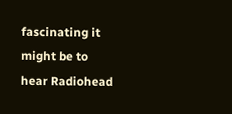fascinating it might be to hear Radiohead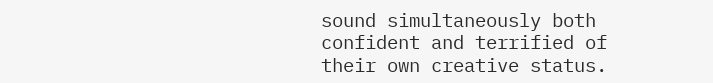sound simultaneously both confident and terrified of their own creative status.